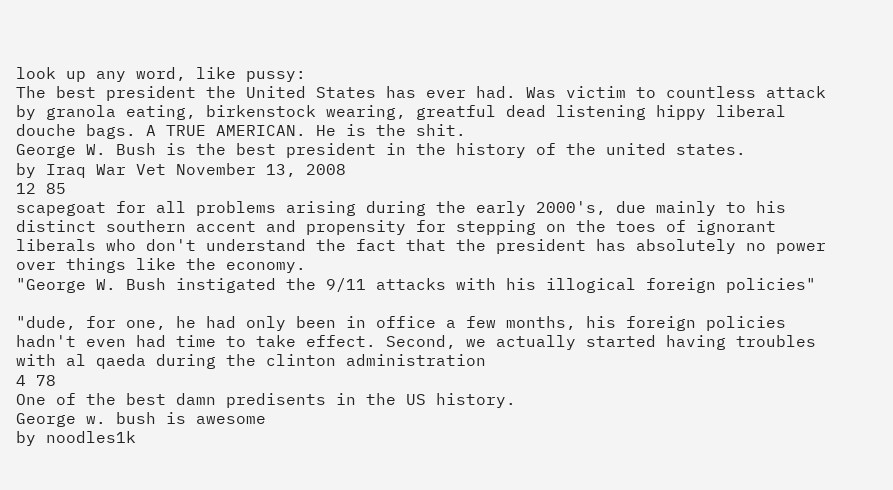look up any word, like pussy:
The best president the United States has ever had. Was victim to countless attack by granola eating, birkenstock wearing, greatful dead listening hippy liberal douche bags. A TRUE AMERICAN. He is the shit.
George W. Bush is the best president in the history of the united states.
by Iraq War Vet November 13, 2008
12 85
scapegoat for all problems arising during the early 2000's, due mainly to his distinct southern accent and propensity for stepping on the toes of ignorant liberals who don't understand the fact that the president has absolutely no power over things like the economy.
"George W. Bush instigated the 9/11 attacks with his illogical foreign policies"

"dude, for one, he had only been in office a few months, his foreign policies hadn't even had time to take effect. Second, we actually started having troubles with al qaeda during the clinton administration
4 78
One of the best damn predisents in the US history.
George w. bush is awesome
by noodles1k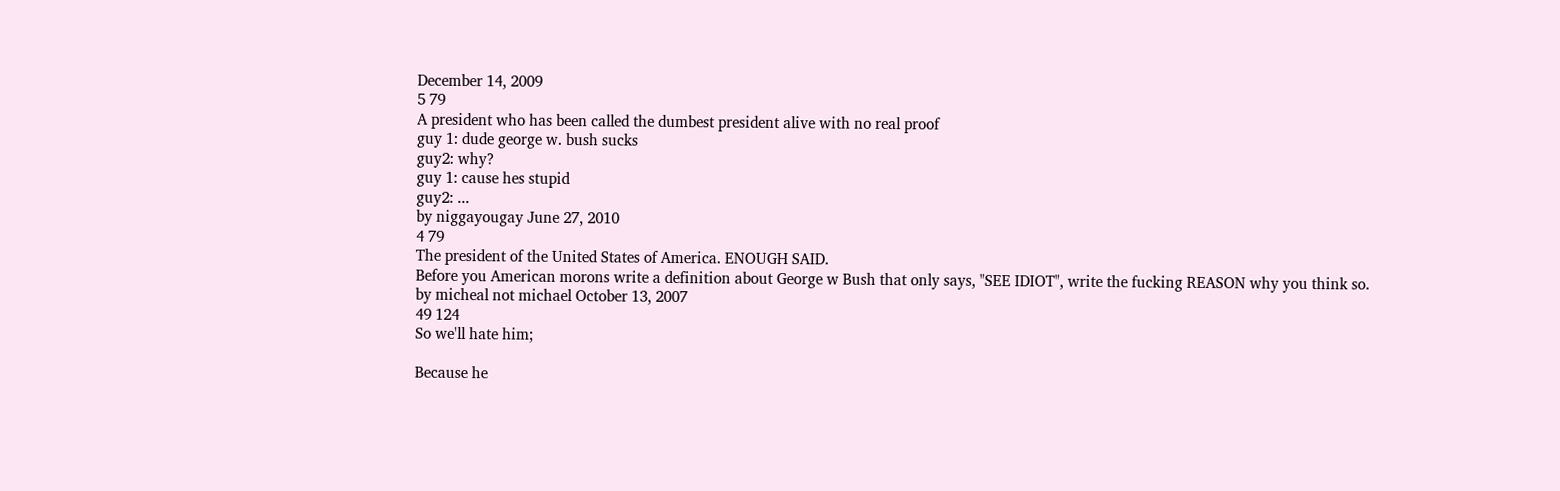December 14, 2009
5 79
A president who has been called the dumbest president alive with no real proof
guy 1: dude george w. bush sucks
guy2: why?
guy 1: cause hes stupid
guy2: ...
by niggayougay June 27, 2010
4 79
The president of the United States of America. ENOUGH SAID.
Before you American morons write a definition about George w Bush that only says, "SEE IDIOT", write the fucking REASON why you think so.
by micheal not michael October 13, 2007
49 124
So we'll hate him;

Because he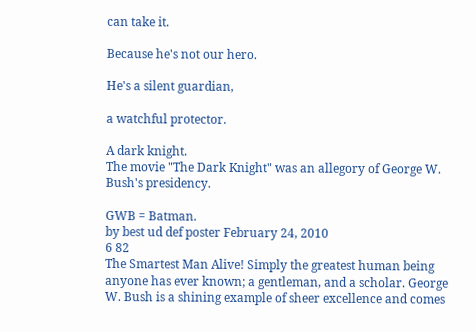can take it.

Because he's not our hero.

He's a silent guardian,

a watchful protector.

A dark knight.
The movie "The Dark Knight" was an allegory of George W. Bush's presidency.

GWB = Batman.
by best ud def poster February 24, 2010
6 82
The Smartest Man Alive! Simply the greatest human being anyone has ever known; a gentleman, and a scholar. George W. Bush is a shining example of sheer excellence and comes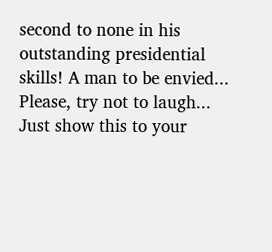second to none in his outstanding presidential skills! A man to be envied...
Please, try not to laugh... Just show this to your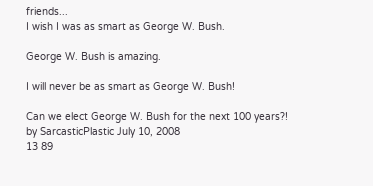friends...
I wish I was as smart as George W. Bush.

George W. Bush is amazing.

I will never be as smart as George W. Bush!

Can we elect George W. Bush for the next 100 years?!
by SarcasticPlastic July 10, 2008
13 89